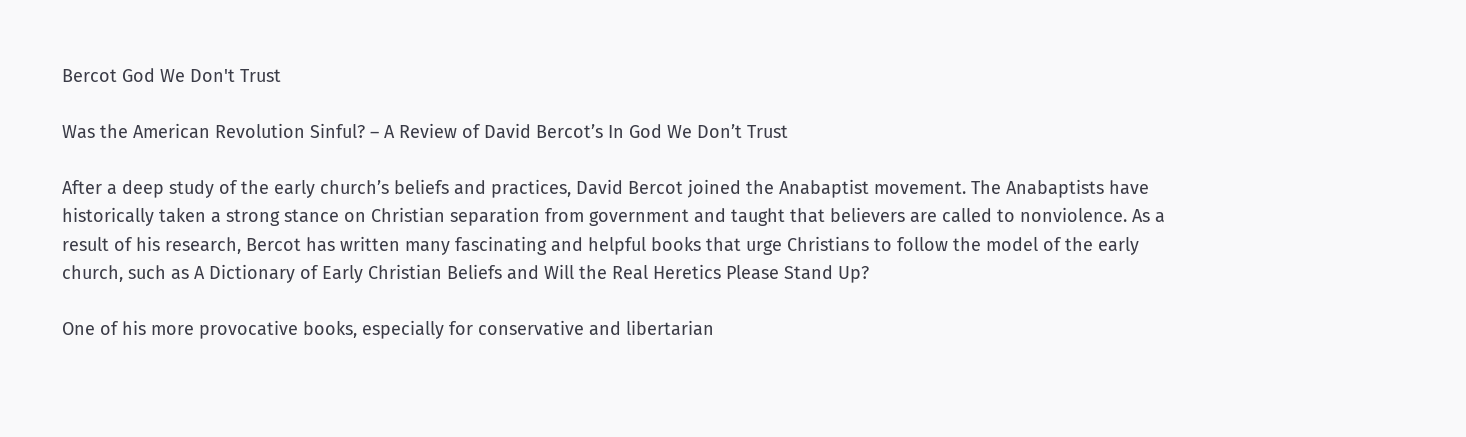Bercot God We Don't Trust

Was the American Revolution Sinful? – A Review of David Bercot’s In God We Don’t Trust

After a deep study of the early church’s beliefs and practices, David Bercot joined the Anabaptist movement. The Anabaptists have historically taken a strong stance on Christian separation from government and taught that believers are called to nonviolence. As a result of his research, Bercot has written many fascinating and helpful books that urge Christians to follow the model of the early church, such as A Dictionary of Early Christian Beliefs and Will the Real Heretics Please Stand Up?

One of his more provocative books, especially for conservative and libertarian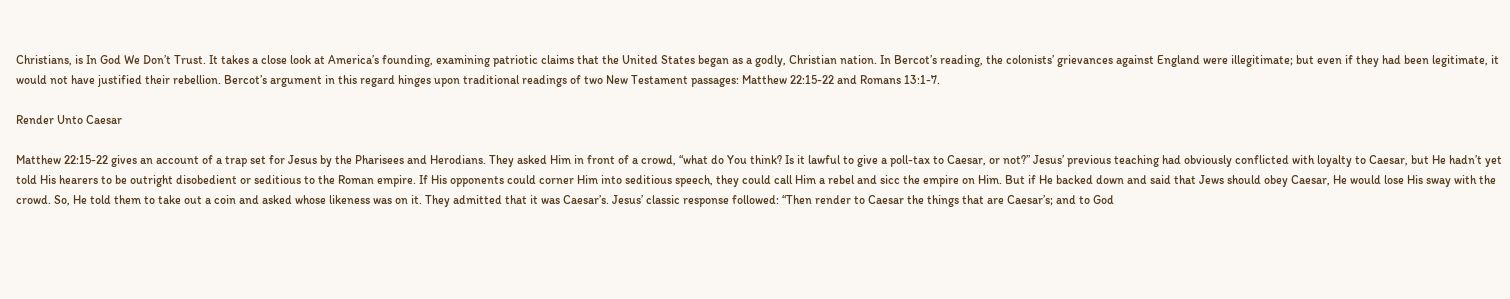Christians, is In God We Don’t Trust. It takes a close look at America’s founding, examining patriotic claims that the United States began as a godly, Christian nation. In Bercot’s reading, the colonists’ grievances against England were illegitimate; but even if they had been legitimate, it would not have justified their rebellion. Bercot’s argument in this regard hinges upon traditional readings of two New Testament passages: Matthew 22:15-22 and Romans 13:1-7.

Render Unto Caesar

Matthew 22:15-22 gives an account of a trap set for Jesus by the Pharisees and Herodians. They asked Him in front of a crowd, “what do You think? Is it lawful to give a poll-tax to Caesar, or not?” Jesus’ previous teaching had obviously conflicted with loyalty to Caesar, but He hadn’t yet told His hearers to be outright disobedient or seditious to the Roman empire. If His opponents could corner Him into seditious speech, they could call Him a rebel and sicc the empire on Him. But if He backed down and said that Jews should obey Caesar, He would lose His sway with the crowd. So, He told them to take out a coin and asked whose likeness was on it. They admitted that it was Caesar’s. Jesus’ classic response followed: “Then render to Caesar the things that are Caesar’s; and to God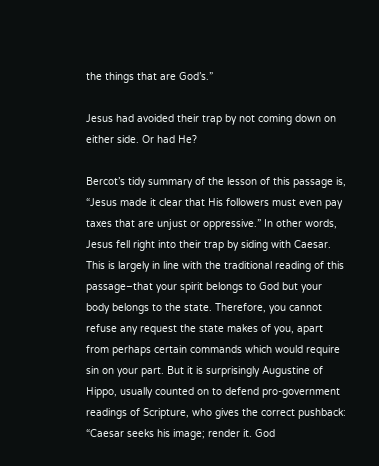the things that are God’s.”

Jesus had avoided their trap by not coming down on either side. Or had He?

Bercot’s tidy summary of the lesson of this passage is, “Jesus made it clear that His followers must even pay taxes that are unjust or oppressive.” In other words, Jesus fell right into their trap by siding with Caesar. This is largely in line with the traditional reading of this passage–that your spirit belongs to God but your body belongs to the state. Therefore, you cannot refuse any request the state makes of you, apart from perhaps certain commands which would require sin on your part. But it is surprisingly Augustine of Hippo, usually counted on to defend pro-government readings of Scripture, who gives the correct pushback:
“Caesar seeks his image; render it. God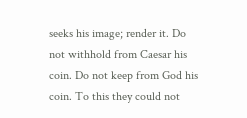seeks his image; render it. Do not withhold from Caesar his coin. Do not keep from God his coin. To this they could not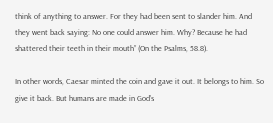think of anything to answer. For they had been sent to slander him. And they went back saying: No one could answer him. Why? Because he had shattered their teeth in their mouth” (On the Psalms, 58.8).

In other words, Caesar minted the coin and gave it out. It belongs to him. So give it back. But humans are made in God’s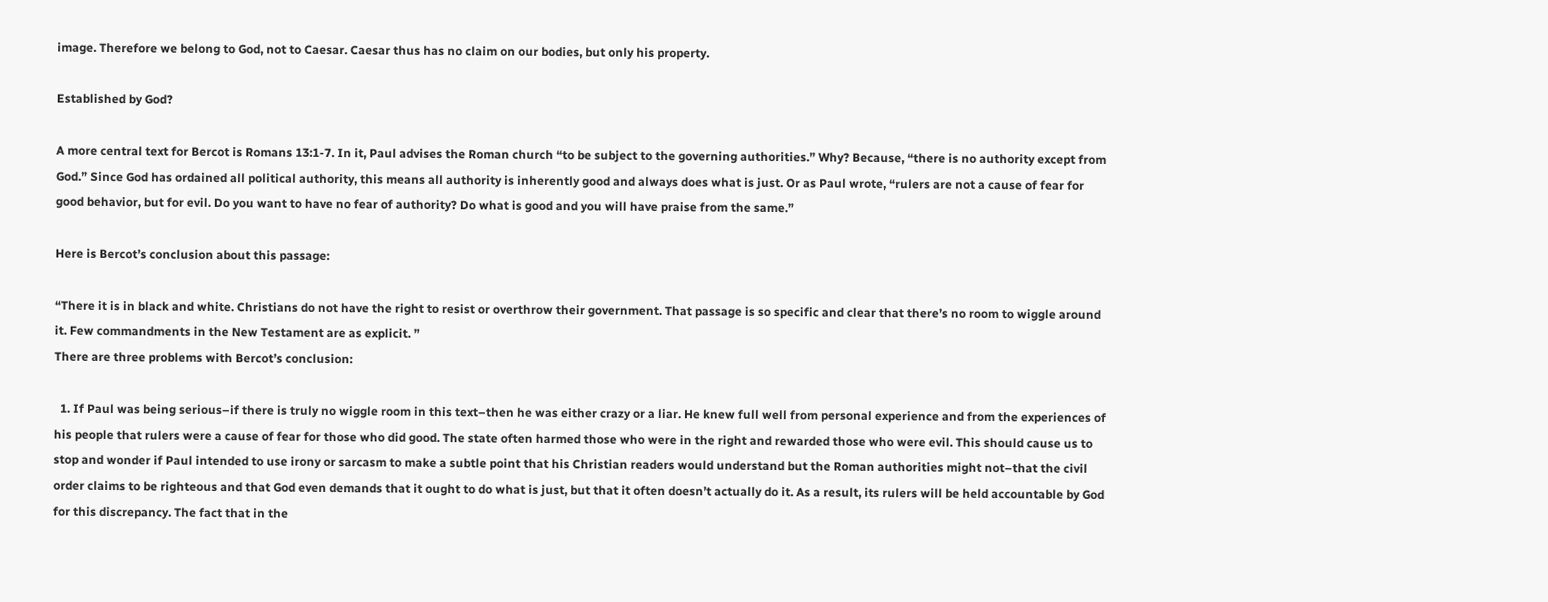image. Therefore we belong to God, not to Caesar. Caesar thus has no claim on our bodies, but only his property.

Established by God?

A more central text for Bercot is Romans 13:1-7. In it, Paul advises the Roman church “to be subject to the governing authorities.” Why? Because, “there is no authority except from God.” Since God has ordained all political authority, this means all authority is inherently good and always does what is just. Or as Paul wrote, “rulers are not a cause of fear for good behavior, but for evil. Do you want to have no fear of authority? Do what is good and you will have praise from the same.”

Here is Bercot’s conclusion about this passage:

“There it is in black and white. Christians do not have the right to resist or overthrow their government. That passage is so specific and clear that there’s no room to wiggle around it. Few commandments in the New Testament are as explicit. ”
There are three problems with Bercot’s conclusion:

  1. If Paul was being serious–if there is truly no wiggle room in this text–then he was either crazy or a liar. He knew full well from personal experience and from the experiences of his people that rulers were a cause of fear for those who did good. The state often harmed those who were in the right and rewarded those who were evil. This should cause us to stop and wonder if Paul intended to use irony or sarcasm to make a subtle point that his Christian readers would understand but the Roman authorities might not–that the civil order claims to be righteous and that God even demands that it ought to do what is just, but that it often doesn’t actually do it. As a result, its rulers will be held accountable by God for this discrepancy. The fact that in the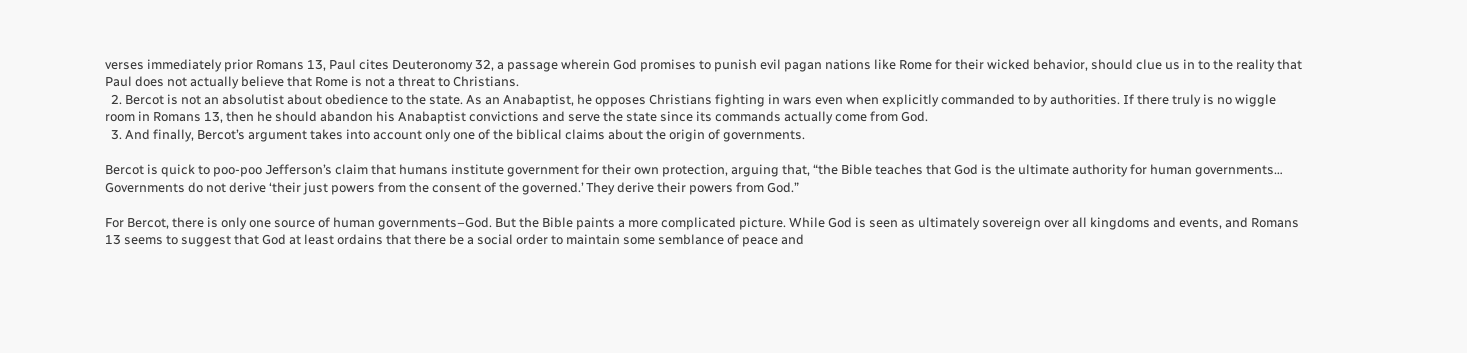verses immediately prior Romans 13, Paul cites Deuteronomy 32, a passage wherein God promises to punish evil pagan nations like Rome for their wicked behavior, should clue us in to the reality that Paul does not actually believe that Rome is not a threat to Christians.
  2. Bercot is not an absolutist about obedience to the state. As an Anabaptist, he opposes Christians fighting in wars even when explicitly commanded to by authorities. If there truly is no wiggle room in Romans 13, then he should abandon his Anabaptist convictions and serve the state since its commands actually come from God.
  3. And finally, Bercot’s argument takes into account only one of the biblical claims about the origin of governments.

Bercot is quick to poo-poo Jefferson’s claim that humans institute government for their own protection, arguing that, “the Bible teaches that God is the ultimate authority for human governments… Governments do not derive ‘their just powers from the consent of the governed.’ They derive their powers from God.”

For Bercot, there is only one source of human governments–God. But the Bible paints a more complicated picture. While God is seen as ultimately sovereign over all kingdoms and events, and Romans 13 seems to suggest that God at least ordains that there be a social order to maintain some semblance of peace and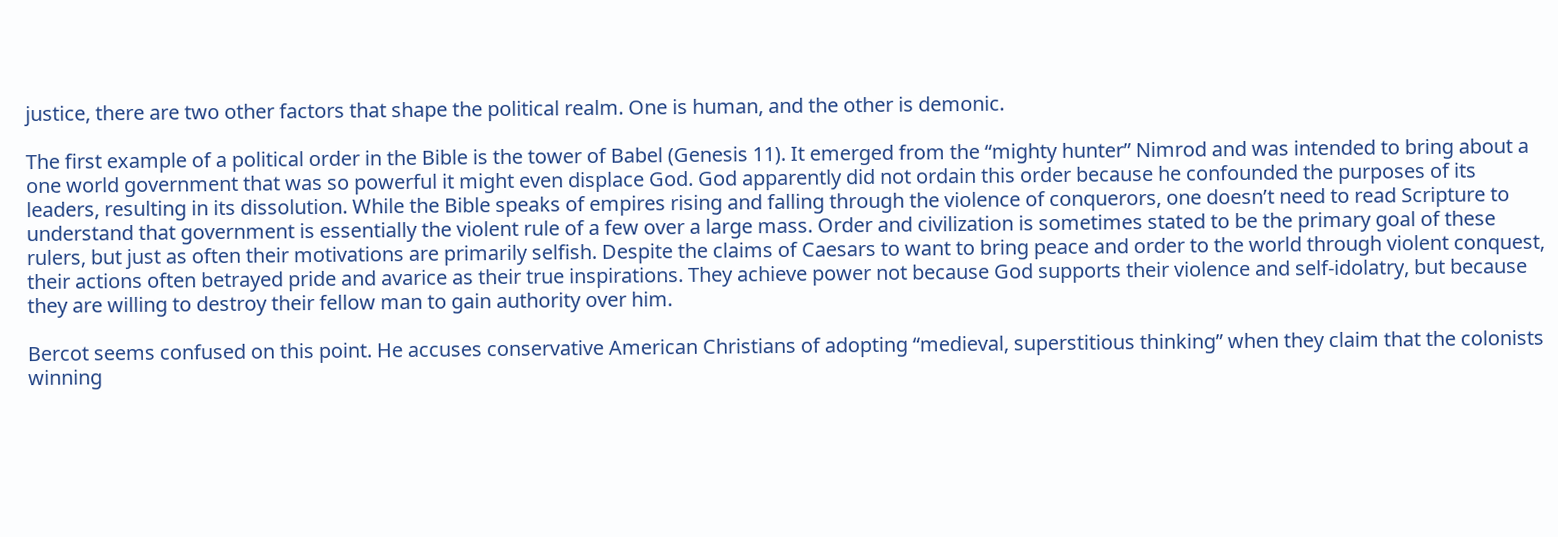justice, there are two other factors that shape the political realm. One is human, and the other is demonic.

The first example of a political order in the Bible is the tower of Babel (Genesis 11). It emerged from the “mighty hunter” Nimrod and was intended to bring about a one world government that was so powerful it might even displace God. God apparently did not ordain this order because he confounded the purposes of its leaders, resulting in its dissolution. While the Bible speaks of empires rising and falling through the violence of conquerors, one doesn’t need to read Scripture to understand that government is essentially the violent rule of a few over a large mass. Order and civilization is sometimes stated to be the primary goal of these rulers, but just as often their motivations are primarily selfish. Despite the claims of Caesars to want to bring peace and order to the world through violent conquest, their actions often betrayed pride and avarice as their true inspirations. They achieve power not because God supports their violence and self-idolatry, but because they are willing to destroy their fellow man to gain authority over him.

Bercot seems confused on this point. He accuses conservative American Christians of adopting “medieval, superstitious thinking” when they claim that the colonists winning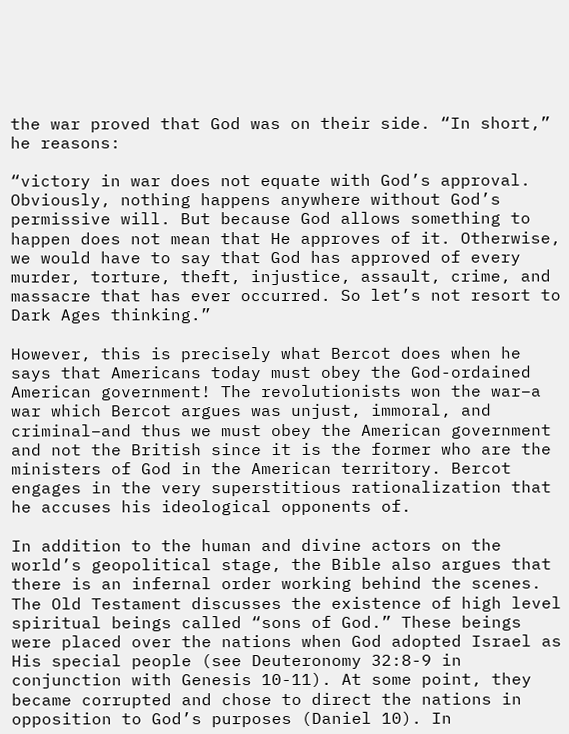the war proved that God was on their side. “In short,” he reasons:

“victory in war does not equate with God’s approval. Obviously, nothing happens anywhere without God’s permissive will. But because God allows something to happen does not mean that He approves of it. Otherwise, we would have to say that God has approved of every murder, torture, theft, injustice, assault, crime, and massacre that has ever occurred. So let’s not resort to Dark Ages thinking.”

However, this is precisely what Bercot does when he says that Americans today must obey the God-ordained American government! The revolutionists won the war–a war which Bercot argues was unjust, immoral, and criminal–and thus we must obey the American government and not the British since it is the former who are the ministers of God in the American territory. Bercot engages in the very superstitious rationalization that he accuses his ideological opponents of.

In addition to the human and divine actors on the world’s geopolitical stage, the Bible also argues that there is an infernal order working behind the scenes. The Old Testament discusses the existence of high level spiritual beings called “sons of God.” These beings were placed over the nations when God adopted Israel as His special people (see Deuteronomy 32:8-9 in conjunction with Genesis 10-11). At some point, they became corrupted and chose to direct the nations in opposition to God’s purposes (Daniel 10). In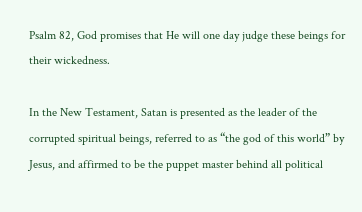Psalm 82, God promises that He will one day judge these beings for their wickedness.

In the New Testament, Satan is presented as the leader of the corrupted spiritual beings, referred to as “the god of this world” by Jesus, and affirmed to be the puppet master behind all political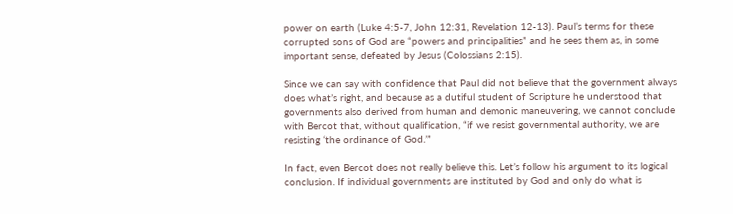power on earth (Luke 4:5-7, John 12:31, Revelation 12-13). Paul’s terms for these corrupted sons of God are “powers and principalities” and he sees them as, in some important sense, defeated by Jesus (Colossians 2:15).

Since we can say with confidence that Paul did not believe that the government always does what’s right, and because as a dutiful student of Scripture he understood that governments also derived from human and demonic maneuvering, we cannot conclude with Bercot that, without qualification, “if we resist governmental authority, we are resisting ‘the ordinance of God.’”

In fact, even Bercot does not really believe this. Let’s follow his argument to its logical conclusion. If individual governments are instituted by God and only do what is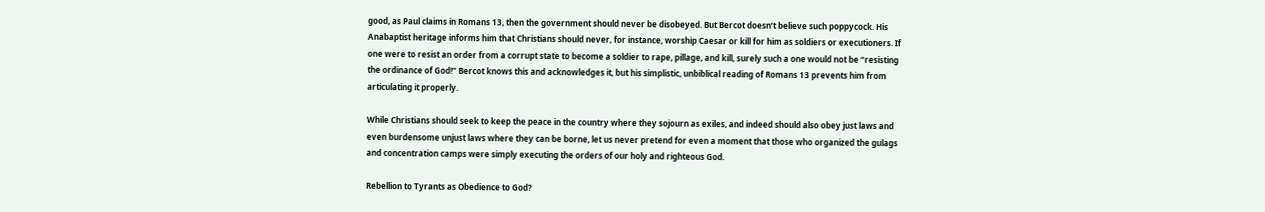good, as Paul claims in Romans 13, then the government should never be disobeyed. But Bercot doesn’t believe such poppycock. His Anabaptist heritage informs him that Christians should never, for instance, worship Caesar or kill for him as soldiers or executioners. If one were to resist an order from a corrupt state to become a soldier to rape, pillage, and kill, surely such a one would not be “resisting the ordinance of God!” Bercot knows this and acknowledges it, but his simplistic, unbiblical reading of Romans 13 prevents him from articulating it properly.

While Christians should seek to keep the peace in the country where they sojourn as exiles, and indeed should also obey just laws and even burdensome unjust laws where they can be borne, let us never pretend for even a moment that those who organized the gulags and concentration camps were simply executing the orders of our holy and righteous God.

Rebellion to Tyrants as Obedience to God?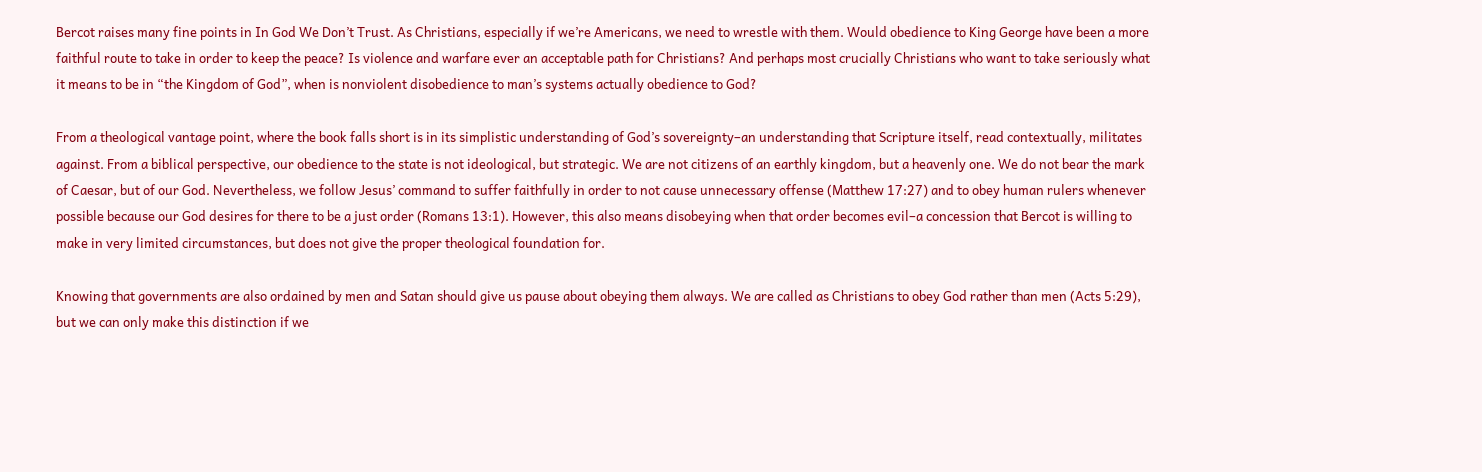Bercot raises many fine points in In God We Don’t Trust. As Christians, especially if we’re Americans, we need to wrestle with them. Would obedience to King George have been a more faithful route to take in order to keep the peace? Is violence and warfare ever an acceptable path for Christians? And perhaps most crucially Christians who want to take seriously what it means to be in “the Kingdom of God”, when is nonviolent disobedience to man’s systems actually obedience to God?

From a theological vantage point, where the book falls short is in its simplistic understanding of God’s sovereignty–an understanding that Scripture itself, read contextually, militates against. From a biblical perspective, our obedience to the state is not ideological, but strategic. We are not citizens of an earthly kingdom, but a heavenly one. We do not bear the mark of Caesar, but of our God. Nevertheless, we follow Jesus’ command to suffer faithfully in order to not cause unnecessary offense (Matthew 17:27) and to obey human rulers whenever possible because our God desires for there to be a just order (Romans 13:1). However, this also means disobeying when that order becomes evil–a concession that Bercot is willing to make in very limited circumstances, but does not give the proper theological foundation for.

Knowing that governments are also ordained by men and Satan should give us pause about obeying them always. We are called as Christians to obey God rather than men (Acts 5:29), but we can only make this distinction if we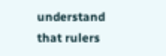understand that rulers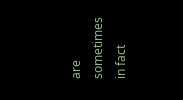are sometimes in fact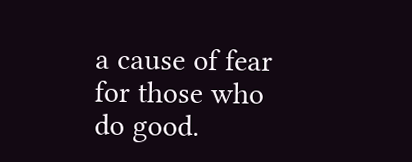a cause of fear for those who do good.